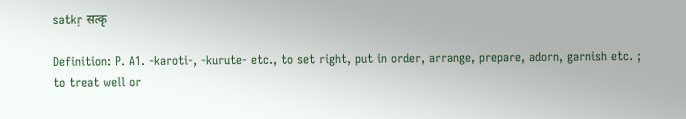satkṛ सत्कृ

Definition: P. A1. -karoti-, -kurute- etc., to set right, put in order, arrange, prepare, adorn, garnish etc. ; to treat well or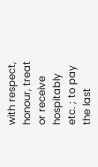with respect, honour, treat or receive hospitably etc. ; to pay the last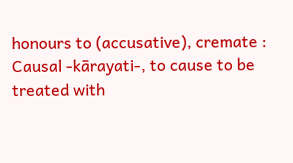honours to (accusative), cremate : Causal -kārayati-, to cause to be treated with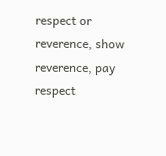respect or reverence, show reverence, pay respect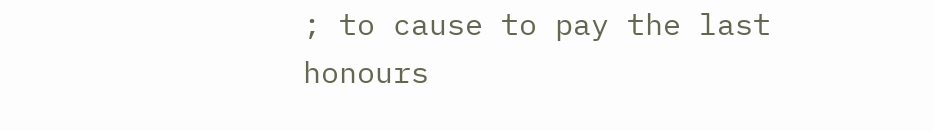; to cause to pay the last honours